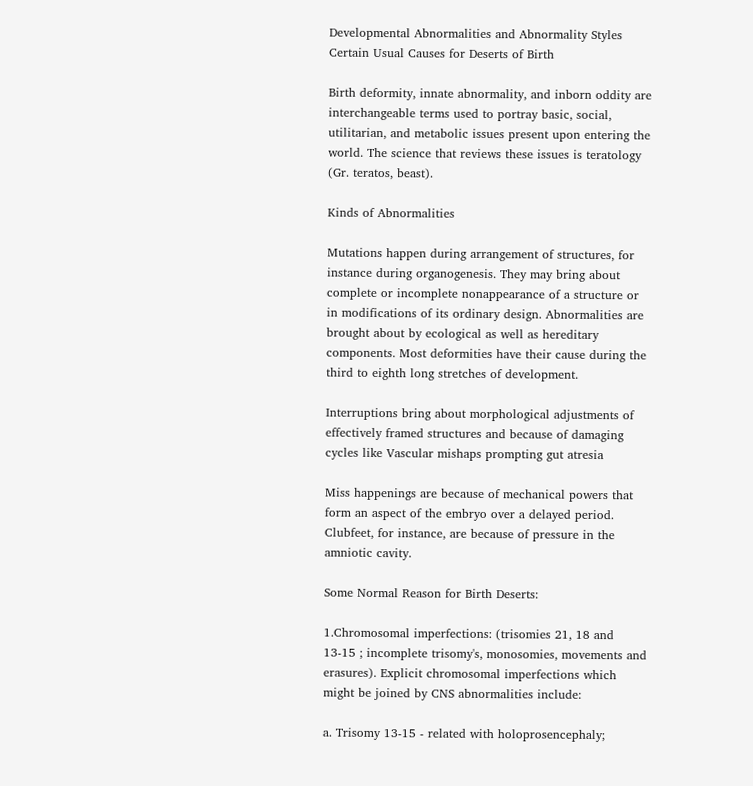Developmental Abnormalities and Abnormality Styles Certain Usual Causes for Deserts of Birth

Birth deformity, innate abnormality, and inborn oddity are interchangeable terms used to portray basic, social, utilitarian, and metabolic issues present upon entering the world. The science that reviews these issues is teratology (Gr. teratos, beast).

Kinds of Abnormalities

Mutations happen during arrangement of structures, for instance during organogenesis. They may bring about complete or incomplete nonappearance of a structure or in modifications of its ordinary design. Abnormalities are brought about by ecological as well as hereditary components. Most deformities have their cause during the third to eighth long stretches of development.

Interruptions bring about morphological adjustments of effectively framed structures and because of damaging cycles like Vascular mishaps prompting gut atresia

Miss happenings are because of mechanical powers that form an aspect of the embryo over a delayed period. Clubfeet, for instance, are because of pressure in the amniotic cavity.

Some Normal Reason for Birth Deserts:

1.Chromosomal imperfections: (trisomies 21, 18 and 13-15 ; incomplete trisomy's, monosomies, movements and erasures). Explicit chromosomal imperfections which might be joined by CNS abnormalities include:

a. Trisomy 13-15 - related with holoprosencephaly;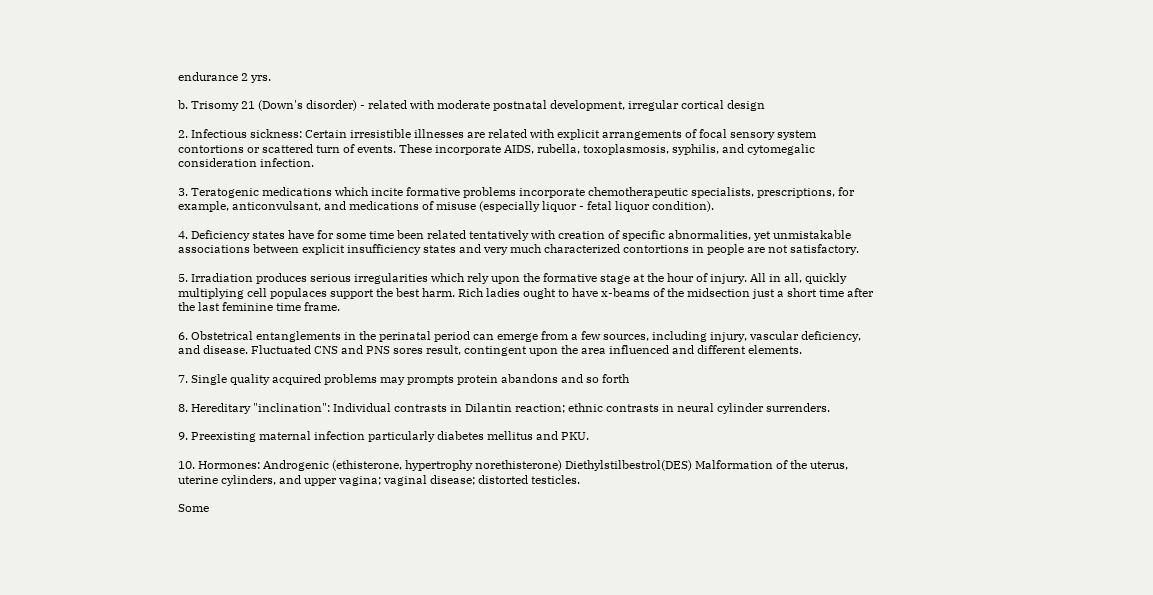endurance 2 yrs.

b. Trisomy 21 (Down's disorder) - related with moderate postnatal development, irregular cortical design

2. Infectious sickness: Certain irresistible illnesses are related with explicit arrangements of focal sensory system contortions or scattered turn of events. These incorporate AIDS, rubella, toxoplasmosis, syphilis, and cytomegalic consideration infection.

3. Teratogenic medications which incite formative problems incorporate chemotherapeutic specialists, prescriptions, for example, anticonvulsant, and medications of misuse (especially liquor - fetal liquor condition).

4. Deficiency states have for some time been related tentatively with creation of specific abnormalities, yet unmistakable associations between explicit insufficiency states and very much characterized contortions in people are not satisfactory.

5. Irradiation produces serious irregularities which rely upon the formative stage at the hour of injury. All in all, quickly multiplying cell populaces support the best harm. Rich ladies ought to have x-beams of the midsection just a short time after the last feminine time frame.

6. Obstetrical entanglements in the perinatal period can emerge from a few sources, including injury, vascular deficiency, and disease. Fluctuated CNS and PNS sores result, contingent upon the area influenced and different elements.

7. Single quality acquired problems may prompts protein abandons and so forth

8. Hereditary "inclination": Individual contrasts in Dilantin reaction; ethnic contrasts in neural cylinder surrenders.

9. Preexisting maternal infection particularly diabetes mellitus and PKU.

10. Hormones: Androgenic (ethisterone, hypertrophy norethisterone) Diethylstilbestrol(DES) Malformation of the uterus, uterine cylinders, and upper vagina; vaginal disease; distorted testicles.

Some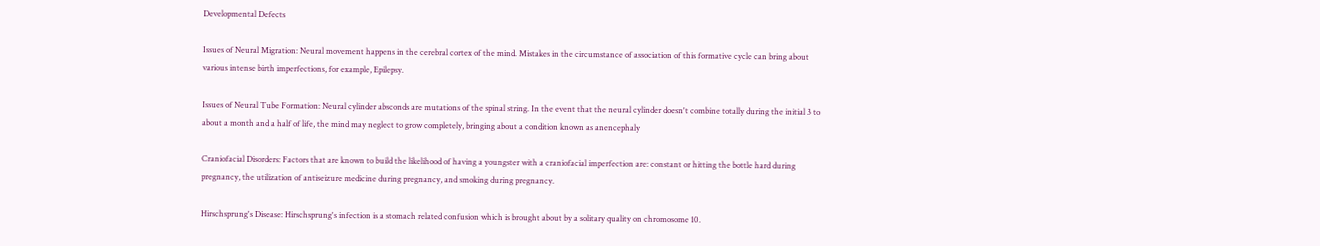Developmental Defects

Issues of Neural Migration: Neural movement happens in the cerebral cortex of the mind. Mistakes in the circumstance of association of this formative cycle can bring about various intense birth imperfections, for example, Epilepsy.

Issues of Neural Tube Formation: Neural cylinder absconds are mutations of the spinal string. In the event that the neural cylinder doesn't combine totally during the initial 3 to about a month and a half of life, the mind may neglect to grow completely, bringing about a condition known as anencephaly

Craniofacial Disorders: Factors that are known to build the likelihood of having a youngster with a craniofacial imperfection are: constant or hitting the bottle hard during pregnancy, the utilization of antiseizure medicine during pregnancy, and smoking during pregnancy.

Hirschsprung's Disease: Hirschsprung's infection is a stomach related confusion which is brought about by a solitary quality on chromosome 10.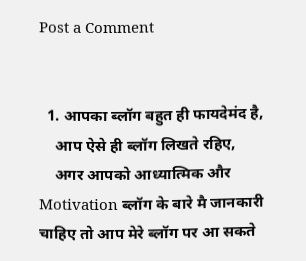Post a Comment


  1. आपका ब्लॉग बहुत ही फायदेमंद है,
    आप ऐसे ही ब्लॉग लिखते रहिए,
    अगर आपको आध्यात्मिक और Motivation ब्लॉग के बारे मै जानकारी चाहिए तो आप मेरे ब्लॉग पर आ सकते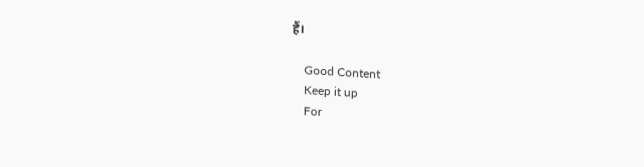हैं।

    Good Content
    Keep it up
    For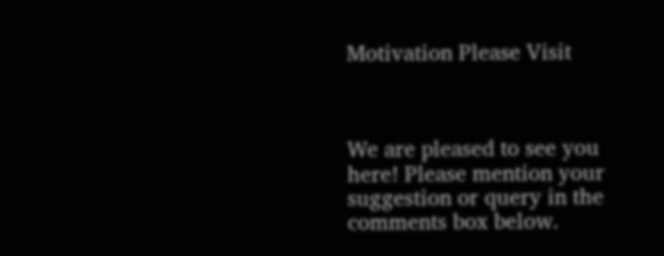Motivation Please Visit



We are pleased to see you here! Please mention your suggestion or query in the comments box below.